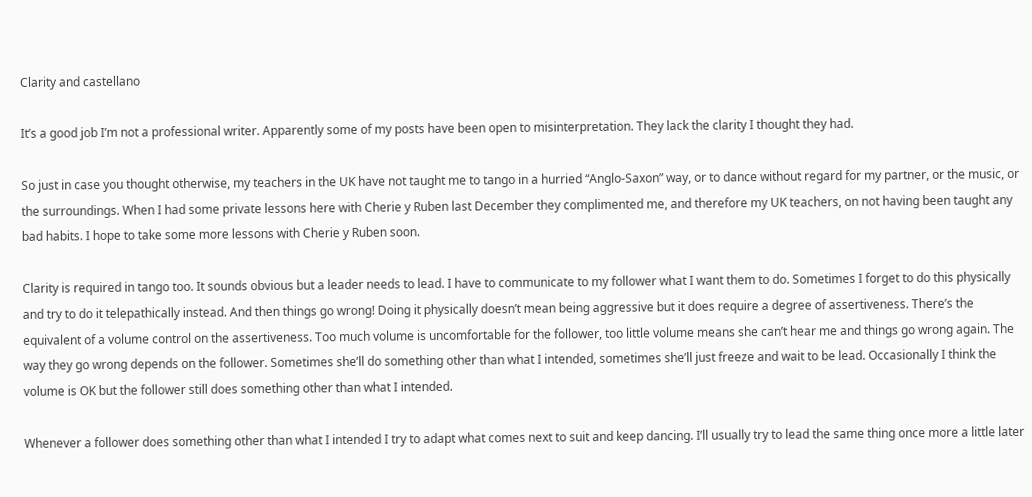Clarity and castellano

It’s a good job I’m not a professional writer. Apparently some of my posts have been open to misinterpretation. They lack the clarity I thought they had.

So just in case you thought otherwise, my teachers in the UK have not taught me to tango in a hurried “Anglo-Saxon” way, or to dance without regard for my partner, or the music, or the surroundings. When I had some private lessons here with Cherie y Ruben last December they complimented me, and therefore my UK teachers, on not having been taught any bad habits. I hope to take some more lessons with Cherie y Ruben soon.

Clarity is required in tango too. It sounds obvious but a leader needs to lead. I have to communicate to my follower what I want them to do. Sometimes I forget to do this physically and try to do it telepathically instead. And then things go wrong! Doing it physically doesn’t mean being aggressive but it does require a degree of assertiveness. There’s the equivalent of a volume control on the assertiveness. Too much volume is uncomfortable for the follower, too little volume means she can’t hear me and things go wrong again. The way they go wrong depends on the follower. Sometimes she’ll do something other than what I intended, sometimes she’ll just freeze and wait to be lead. Occasionally I think the volume is OK but the follower still does something other than what I intended.

Whenever a follower does something other than what I intended I try to adapt what comes next to suit and keep dancing. I’ll usually try to lead the same thing once more a little later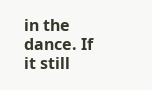in the dance. If it still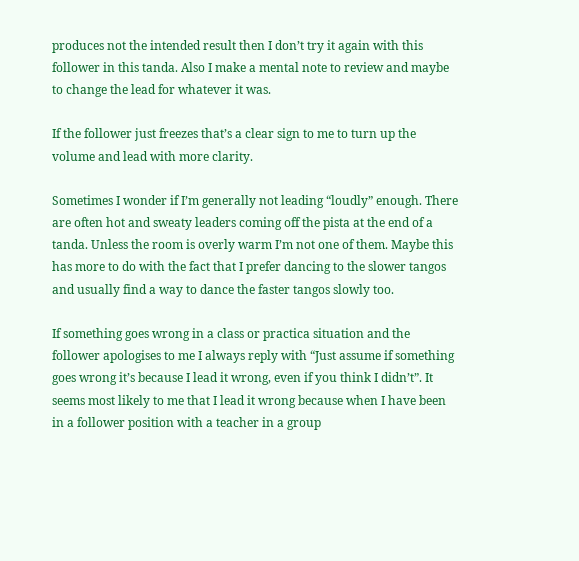produces not the intended result then I don’t try it again with this follower in this tanda. Also I make a mental note to review and maybe to change the lead for whatever it was.

If the follower just freezes that’s a clear sign to me to turn up the volume and lead with more clarity.

Sometimes I wonder if I’m generally not leading “loudly” enough. There are often hot and sweaty leaders coming off the pista at the end of a tanda. Unless the room is overly warm I’m not one of them. Maybe this has more to do with the fact that I prefer dancing to the slower tangos and usually find a way to dance the faster tangos slowly too.

If something goes wrong in a class or practica situation and the follower apologises to me I always reply with “Just assume if something goes wrong it’s because I lead it wrong, even if you think I didn’t”. It seems most likely to me that I lead it wrong because when I have been in a follower position with a teacher in a group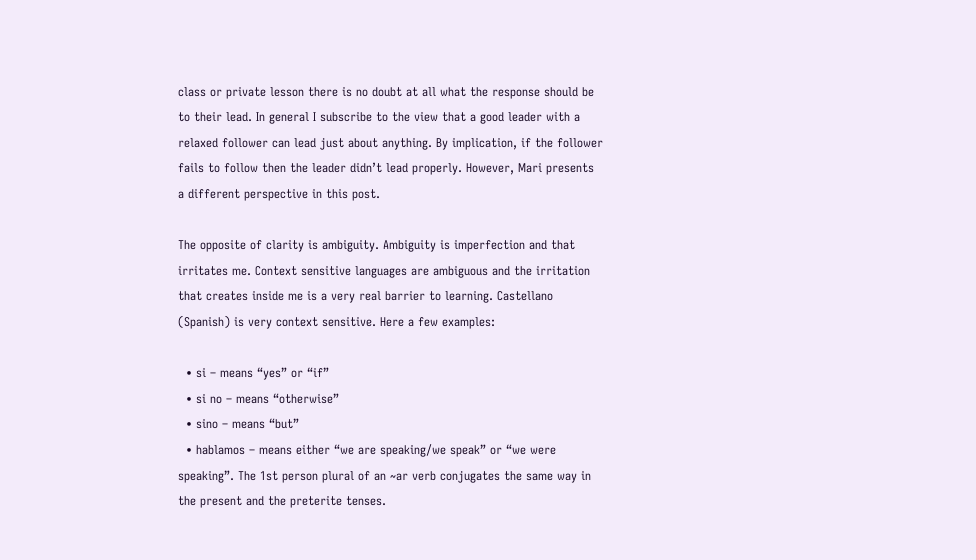class or private lesson there is no doubt at all what the response should be to their lead. In general I subscribe to the view that a good leader with a relaxed follower can lead just about anything. By implication, if the follower fails to follow then the leader didn’t lead properly. However, Mari presents a different perspective in this post.

The opposite of clarity is ambiguity. Ambiguity is imperfection and that irritates me. Context sensitive languages are ambiguous and the irritation that creates inside me is a very real barrier to learning. Castellano (Spanish) is very context sensitive. Here a few examples:

  • si – means “yes” or “if”
  • si no – means “otherwise”
  • sino – means “but”
  • hablamos – means either “we are speaking/we speak” or “we were speaking”. The 1st person plural of an ~ar verb conjugates the same way in the present and the preterite tenses.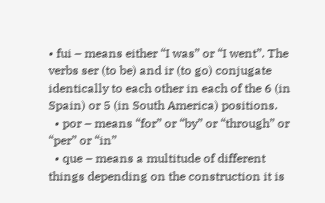• fui – means either “I was” or “I went”. The verbs ser (to be) and ir (to go) conjugate identically to each other in each of the 6 (in Spain) or 5 (in South America) positions.
  • por – means “for” or “by” or “through” or “per” or “in”
  • que – means a multitude of different things depending on the construction it is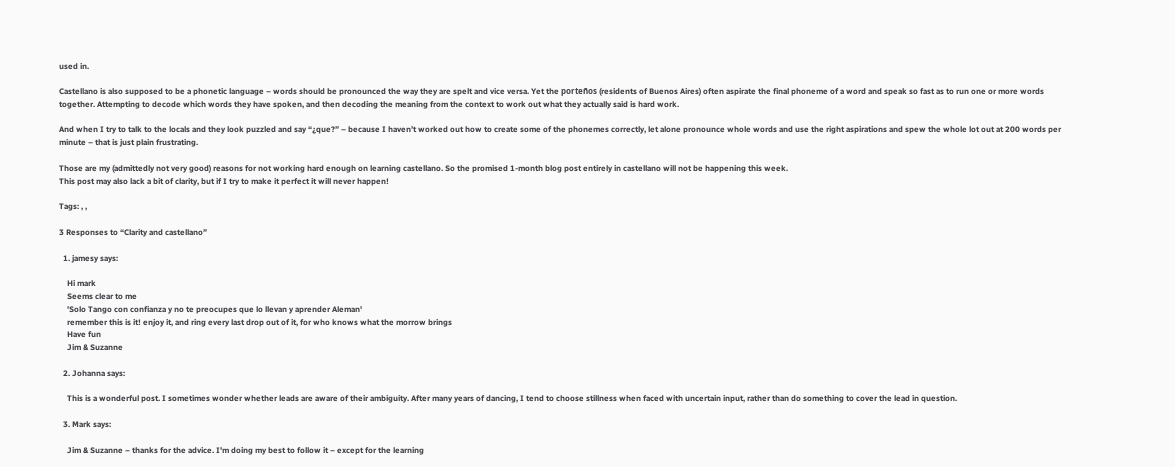used in.

Castellano is also supposed to be a phonetic language – words should be pronounced the way they are spelt and vice versa. Yet the porteños (residents of Buenos Aires) often aspirate the final phoneme of a word and speak so fast as to run one or more words together. Attempting to decode which words they have spoken, and then decoding the meaning from the context to work out what they actually said is hard work.

And when I try to talk to the locals and they look puzzled and say “¿que?” – because I haven’t worked out how to create some of the phonemes correctly, let alone pronounce whole words and use the right aspirations and spew the whole lot out at 200 words per minute – that is just plain frustrating.

Those are my (admittedly not very good) reasons for not working hard enough on learning castellano. So the promised 1-month blog post entirely in castellano will not be happening this week.
This post may also lack a bit of clarity, but if I try to make it perfect it will never happen!

Tags: , ,

3 Responses to “Clarity and castellano”

  1. jamesy says:

    Hi mark
    Seems clear to me
    'Solo Tango con confianza y no te preocupes que lo llevan y aprender Aleman'
    remember this is it! enjoy it, and ring every last drop out of it, for who knows what the morrow brings
    Have fun
    Jim & Suzanne

  2. Johanna says:

    This is a wonderful post. I sometimes wonder whether leads are aware of their ambiguity. After many years of dancing, I tend to choose stillness when faced with uncertain input, rather than do something to cover the lead in question.

  3. Mark says:

    Jim & Suzanne – thanks for the advice. I'm doing my best to follow it – except for the learning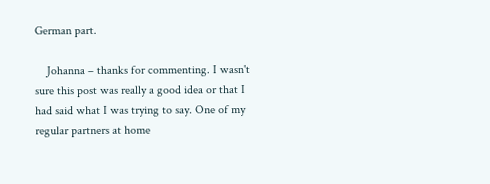German part.

    Johanna – thanks for commenting. I wasn't sure this post was really a good idea or that I had said what I was trying to say. One of my regular partners at home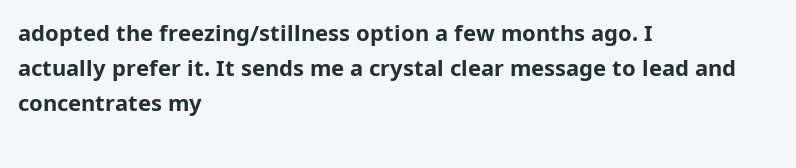adopted the freezing/stillness option a few months ago. I actually prefer it. It sends me a crystal clear message to lead and concentrates my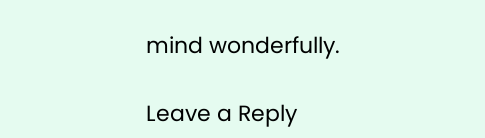mind wonderfully.

Leave a Reply